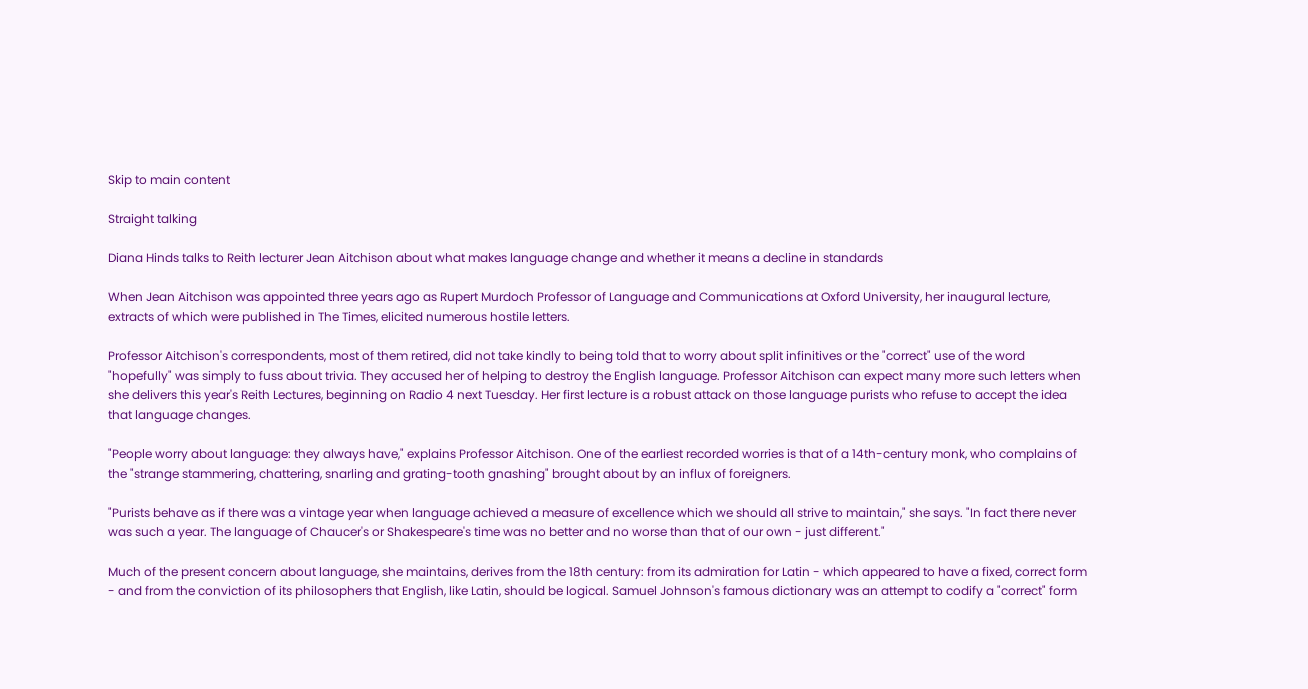Skip to main content

Straight talking

Diana Hinds talks to Reith lecturer Jean Aitchison about what makes language change and whether it means a decline in standards

When Jean Aitchison was appointed three years ago as Rupert Murdoch Professor of Language and Communications at Oxford University, her inaugural lecture, extracts of which were published in The Times, elicited numerous hostile letters.

Professor Aitchison's correspondents, most of them retired, did not take kindly to being told that to worry about split infinitives or the "correct" use of the word "hopefully" was simply to fuss about trivia. They accused her of helping to destroy the English language. Professor Aitchison can expect many more such letters when she delivers this year's Reith Lectures, beginning on Radio 4 next Tuesday. Her first lecture is a robust attack on those language purists who refuse to accept the idea that language changes.

"People worry about language: they always have," explains Professor Aitchison. One of the earliest recorded worries is that of a 14th-century monk, who complains of the "strange stammering, chattering, snarling and grating-tooth gnashing" brought about by an influx of foreigners.

"Purists behave as if there was a vintage year when language achieved a measure of excellence which we should all strive to maintain," she says. "In fact there never was such a year. The language of Chaucer's or Shakespeare's time was no better and no worse than that of our own - just different."

Much of the present concern about language, she maintains, derives from the 18th century: from its admiration for Latin - which appeared to have a fixed, correct form - and from the conviction of its philosophers that English, like Latin, should be logical. Samuel Johnson's famous dictionary was an attempt to codify a "correct" form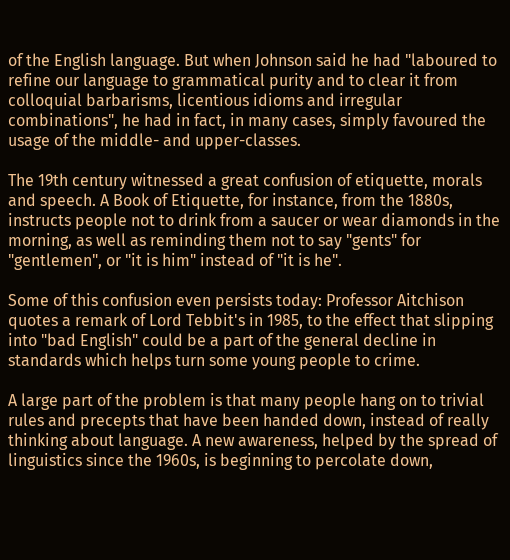of the English language. But when Johnson said he had "laboured to refine our language to grammatical purity and to clear it from colloquial barbarisms, licentious idioms and irregular combinations", he had in fact, in many cases, simply favoured the usage of the middle- and upper-classes.

The 19th century witnessed a great confusion of etiquette, morals and speech. A Book of Etiquette, for instance, from the 1880s, instructs people not to drink from a saucer or wear diamonds in the morning, as well as reminding them not to say "gents" for "gentlemen", or "it is him" instead of "it is he".

Some of this confusion even persists today: Professor Aitchison quotes a remark of Lord Tebbit's in 1985, to the effect that slipping into "bad English" could be a part of the general decline in standards which helps turn some young people to crime.

A large part of the problem is that many people hang on to trivial rules and precepts that have been handed down, instead of really thinking about language. A new awareness, helped by the spread of linguistics since the 1960s, is beginning to percolate down,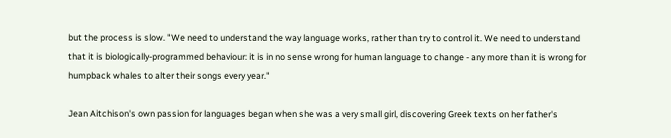but the process is slow. "We need to understand the way language works, rather than try to control it. We need to understand that it is biologically-programmed behaviour: it is in no sense wrong for human language to change - any more than it is wrong for humpback whales to alter their songs every year."

Jean Aitchison's own passion for languages began when she was a very small girl, discovering Greek texts on her father's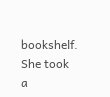bookshelf. She took a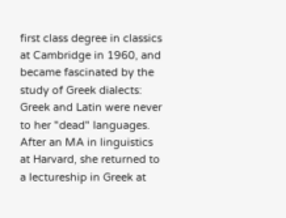first class degree in classics at Cambridge in 1960, and became fascinated by the study of Greek dialects: Greek and Latin were never to her "dead" languages. After an MA in linguistics at Harvard, she returned to a lectureship in Greek at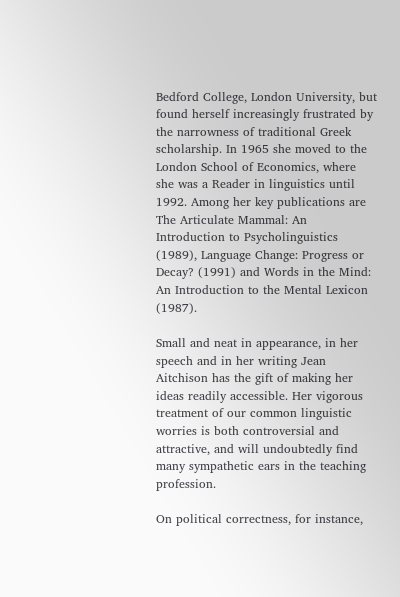Bedford College, London University, but found herself increasingly frustrated by the narrowness of traditional Greek scholarship. In 1965 she moved to the London School of Economics, where she was a Reader in linguistics until 1992. Among her key publications are The Articulate Mammal: An Introduction to Psycholinguistics (1989), Language Change: Progress or Decay? (1991) and Words in the Mind: An Introduction to the Mental Lexicon (1987).

Small and neat in appearance, in her speech and in her writing Jean Aitchison has the gift of making her ideas readily accessible. Her vigorous treatment of our common linguistic worries is both controversial and attractive, and will undoubtedly find many sympathetic ears in the teaching profession.

On political correctness, for instance,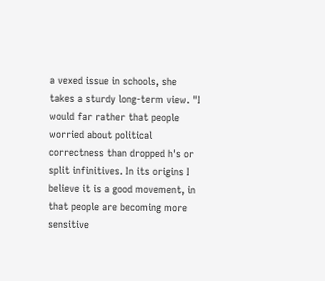a vexed issue in schools, she takes a sturdy long-term view. "I would far rather that people worried about political correctness than dropped h's or split infinitives. In its origins I believe it is a good movement, in that people are becoming more sensitive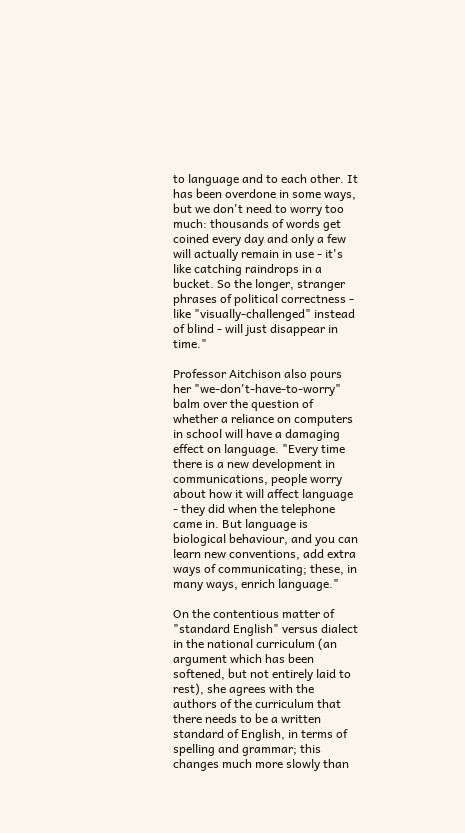to language and to each other. It has been overdone in some ways, but we don't need to worry too much: thousands of words get coined every day and only a few will actually remain in use - it's like catching raindrops in a bucket. So the longer, stranger phrases of political correctness - like "visually-challenged" instead of blind - will just disappear in time."

Professor Aitchison also pours her "we-don't-have-to-worry" balm over the question of whether a reliance on computers in school will have a damaging effect on language. "Every time there is a new development in communications, people worry about how it will affect language - they did when the telephone came in. But language is biological behaviour, and you can learn new conventions, add extra ways of communicating; these, in many ways, enrich language."

On the contentious matter of "standard English" versus dialect in the national curriculum (an argument which has been softened, but not entirely laid to rest), she agrees with the authors of the curriculum that there needs to be a written standard of English, in terms of spelling and grammar; this changes much more slowly than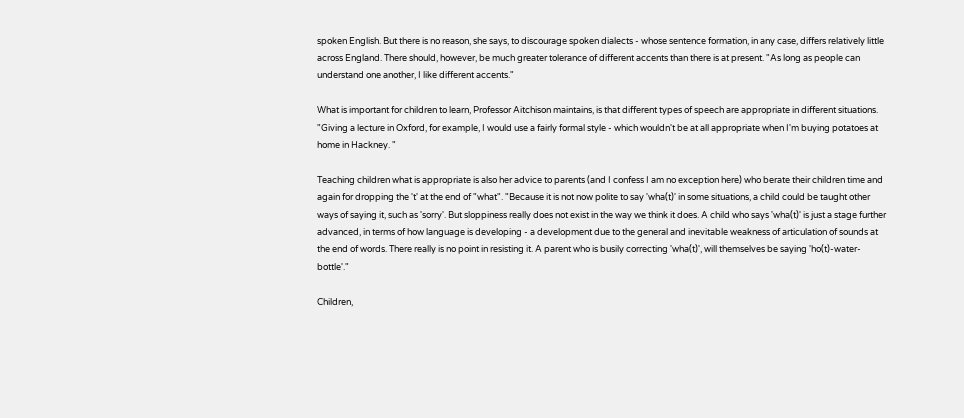spoken English. But there is no reason, she says, to discourage spoken dialects - whose sentence formation, in any case, differs relatively little across England. There should, however, be much greater tolerance of different accents than there is at present. "As long as people can understand one another, I like different accents."

What is important for children to learn, Professor Aitchison maintains, is that different types of speech are appropriate in different situations. "Giving a lecture in Oxford, for example, I would use a fairly formal style - which wouldn't be at all appropriate when I'm buying potatoes at home in Hackney. "

Teaching children what is appropriate is also her advice to parents (and I confess I am no exception here) who berate their children time and again for dropping the 't' at the end of "what". "Because it is not now polite to say 'wha(t)' in some situations, a child could be taught other ways of saying it, such as 'sorry'. But sloppiness really does not exist in the way we think it does. A child who says 'wha(t)' is just a stage further advanced, in terms of how language is developing - a development due to the general and inevitable weakness of articulation of sounds at the end of words. There really is no point in resisting it. A parent who is busily correcting 'wha(t)', will themselves be saying 'ho(t)-water-bottle'."

Children,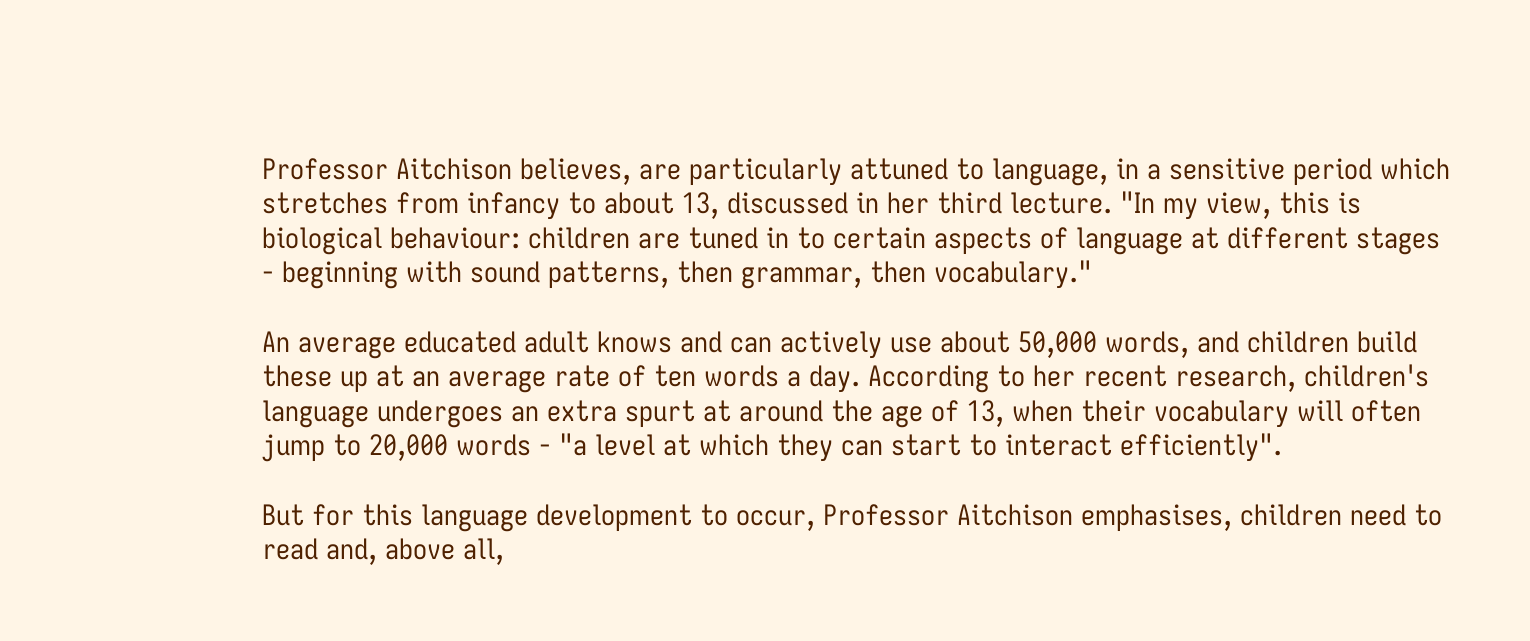Professor Aitchison believes, are particularly attuned to language, in a sensitive period which stretches from infancy to about 13, discussed in her third lecture. "In my view, this is biological behaviour: children are tuned in to certain aspects of language at different stages - beginning with sound patterns, then grammar, then vocabulary."

An average educated adult knows and can actively use about 50,000 words, and children build these up at an average rate of ten words a day. According to her recent research, children's language undergoes an extra spurt at around the age of 13, when their vocabulary will often jump to 20,000 words - "a level at which they can start to interact efficiently".

But for this language development to occur, Professor Aitchison emphasises, children need to read and, above all,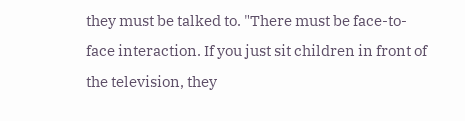they must be talked to. "There must be face-to-face interaction. If you just sit children in front of the television, they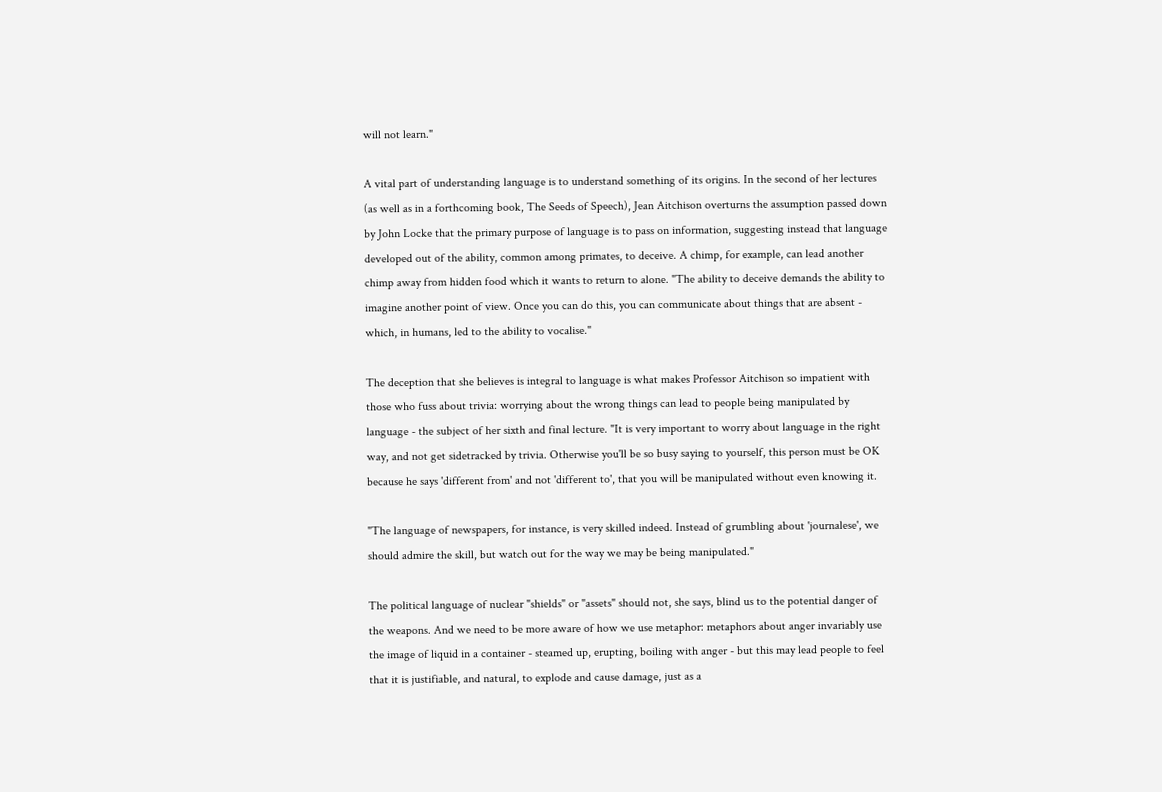will not learn."

A vital part of understanding language is to understand something of its origins. In the second of her lectures (as well as in a forthcoming book, The Seeds of Speech), Jean Aitchison overturns the assumption passed down by John Locke that the primary purpose of language is to pass on information, suggesting instead that language developed out of the ability, common among primates, to deceive. A chimp, for example, can lead another chimp away from hidden food which it wants to return to alone. "The ability to deceive demands the ability to imagine another point of view. Once you can do this, you can communicate about things that are absent - which, in humans, led to the ability to vocalise."

The deception that she believes is integral to language is what makes Professor Aitchison so impatient with those who fuss about trivia: worrying about the wrong things can lead to people being manipulated by language - the subject of her sixth and final lecture. "It is very important to worry about language in the right way, and not get sidetracked by trivia. Otherwise you'll be so busy saying to yourself, this person must be OK because he says 'different from' and not 'different to', that you will be manipulated without even knowing it.

"The language of newspapers, for instance, is very skilled indeed. Instead of grumbling about 'journalese', we should admire the skill, but watch out for the way we may be being manipulated."

The political language of nuclear "shields" or "assets" should not, she says, blind us to the potential danger of the weapons. And we need to be more aware of how we use metaphor: metaphors about anger invariably use the image of liquid in a container - steamed up, erupting, boiling with anger - but this may lead people to feel that it is justifiable, and natural, to explode and cause damage, just as a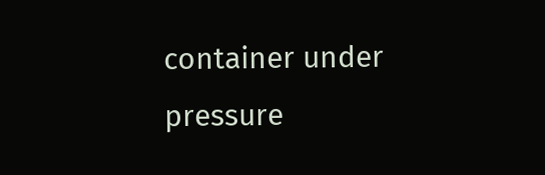container under pressure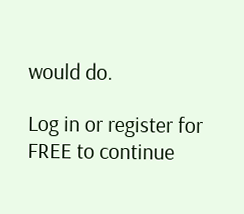would do.

Log in or register for FREE to continue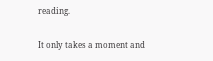reading.

It only takes a moment and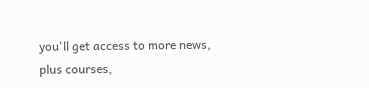you'll get access to more news, plus courses,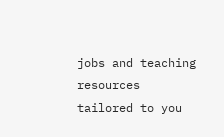jobs and teaching resources tailored to you